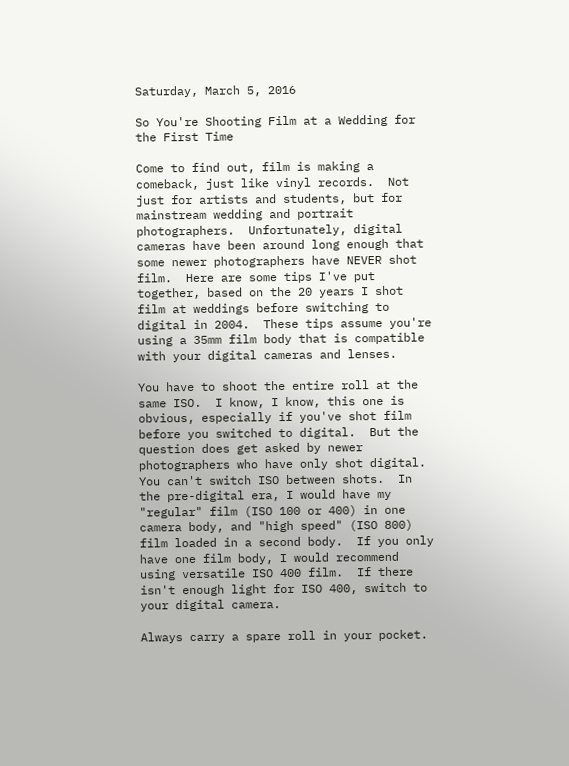Saturday, March 5, 2016

So You're Shooting Film at a Wedding for the First Time

Come to find out, film is making a comeback, just like vinyl records.  Not just for artists and students, but for mainstream wedding and portrait photographers.  Unfortunately, digital cameras have been around long enough that some newer photographers have NEVER shot film.  Here are some tips I've put together, based on the 20 years I shot film at weddings before switching to digital in 2004.  These tips assume you're using a 35mm film body that is compatible with your digital cameras and lenses.

You have to shoot the entire roll at the same ISO.  I know, I know, this one is obvious, especially if you've shot film before you switched to digital.  But the question does get asked by newer photographers who have only shot digital.  You can't switch ISO between shots.  In the pre-digital era, I would have my "regular" film (ISO 100 or 400) in one camera body, and "high speed" (ISO 800) film loaded in a second body.  If you only have one film body, I would recommend using versatile ISO 400 film.  If there isn't enough light for ISO 400, switch to your digital camera.

Always carry a spare roll in your pocket.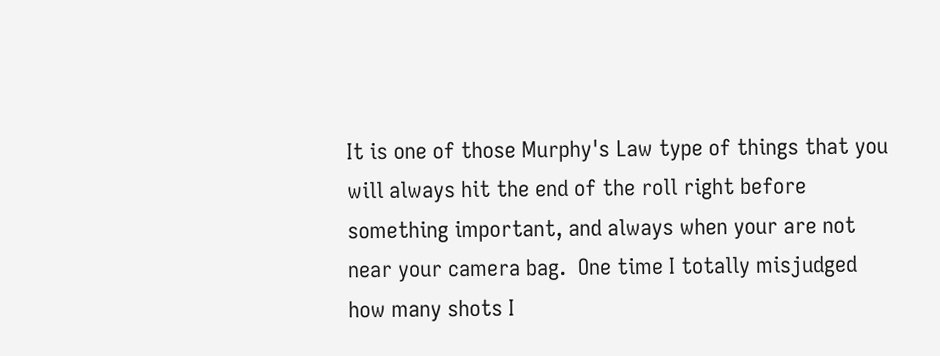It is one of those Murphy's Law type of things that you will always hit the end of the roll right before something important, and always when your are not near your camera bag.  One time I totally misjudged how many shots I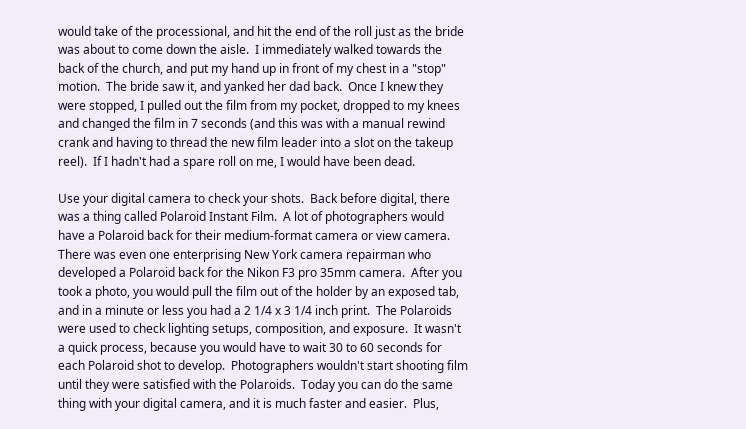would take of the processional, and hit the end of the roll just as the bride was about to come down the aisle.  I immediately walked towards the back of the church, and put my hand up in front of my chest in a "stop" motion.  The bride saw it, and yanked her dad back.  Once I knew they were stopped, I pulled out the film from my pocket, dropped to my knees and changed the film in 7 seconds (and this was with a manual rewind crank and having to thread the new film leader into a slot on the takeup reel).  If I hadn't had a spare roll on me, I would have been dead.

Use your digital camera to check your shots.  Back before digital, there was a thing called Polaroid Instant Film.  A lot of photographers would have a Polaroid back for their medium-format camera or view camera.  There was even one enterprising New York camera repairman who developed a Polaroid back for the Nikon F3 pro 35mm camera.  After you took a photo, you would pull the film out of the holder by an exposed tab, and in a minute or less you had a 2 1/4 x 3 1/4 inch print.  The Polaroids were used to check lighting setups, composition, and exposure.  It wasn't a quick process, because you would have to wait 30 to 60 seconds for each Polaroid shot to develop.  Photographers wouldn't start shooting film until they were satisfied with the Polaroids.  Today you can do the same thing with your digital camera, and it is much faster and easier.  Plus,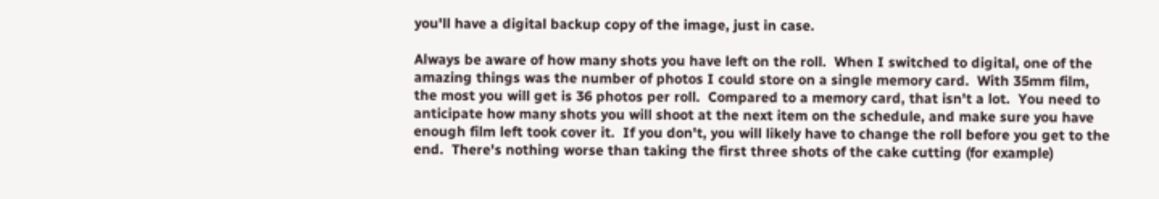you'll have a digital backup copy of the image, just in case.

Always be aware of how many shots you have left on the roll.  When I switched to digital, one of the amazing things was the number of photos I could store on a single memory card.  With 35mm film, the most you will get is 36 photos per roll.  Compared to a memory card, that isn't a lot.  You need to anticipate how many shots you will shoot at the next item on the schedule, and make sure you have enough film left took cover it.  If you don't, you will likely have to change the roll before you get to the end.  There's nothing worse than taking the first three shots of the cake cutting (for example)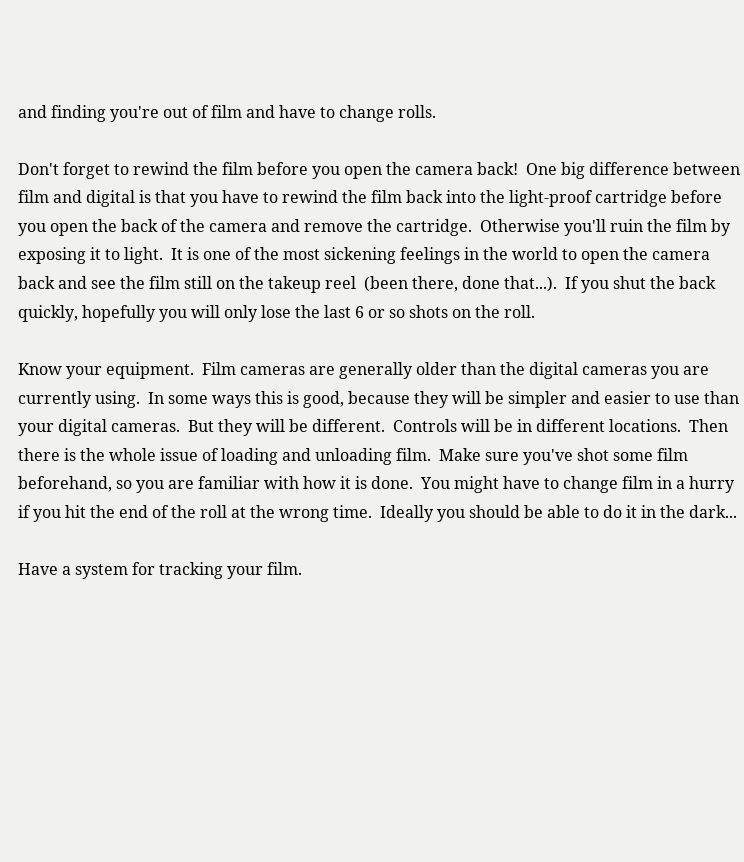and finding you're out of film and have to change rolls.

Don't forget to rewind the film before you open the camera back!  One big difference between film and digital is that you have to rewind the film back into the light-proof cartridge before you open the back of the camera and remove the cartridge.  Otherwise you'll ruin the film by exposing it to light.  It is one of the most sickening feelings in the world to open the camera back and see the film still on the takeup reel  (been there, done that...).  If you shut the back quickly, hopefully you will only lose the last 6 or so shots on the roll.

Know your equipment.  Film cameras are generally older than the digital cameras you are currently using.  In some ways this is good, because they will be simpler and easier to use than your digital cameras.  But they will be different.  Controls will be in different locations.  Then there is the whole issue of loading and unloading film.  Make sure you've shot some film beforehand, so you are familiar with how it is done.  You might have to change film in a hurry if you hit the end of the roll at the wrong time.  Ideally you should be able to do it in the dark...

Have a system for tracking your film.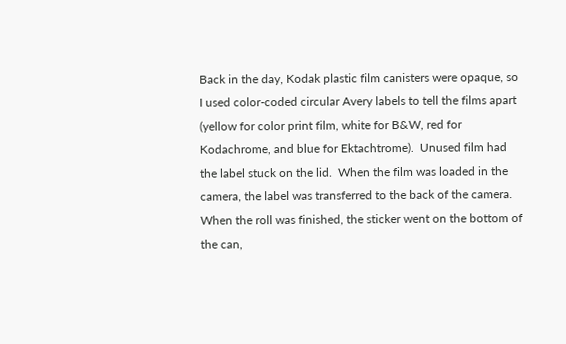Back in the day, Kodak plastic film canisters were opaque, so I used color-coded circular Avery labels to tell the films apart (yellow for color print film, white for B&W, red for Kodachrome, and blue for Ektachtrome).  Unused film had the label stuck on the lid.  When the film was loaded in the camera, the label was transferred to the back of the camera.  When the roll was finished, the sticker went on the bottom of the can,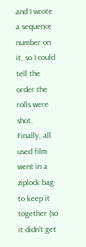and I wrote a sequence number on it, so I could tell the order the rolls were shot.  Finally, all used film went in a ziplock bag to keep it together (so it didn't get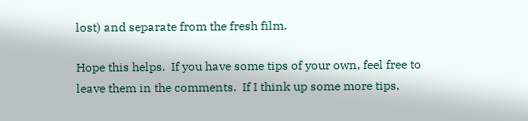lost) and separate from the fresh film.

Hope this helps.  If you have some tips of your own, feel free to leave them in the comments.  If I think up some more tips,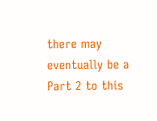there may eventually be a Part 2 to this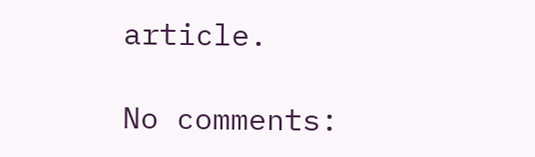article.

No comments: